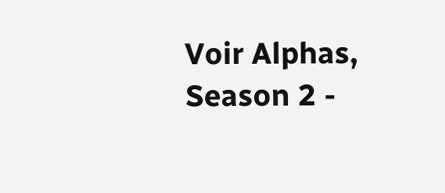Voir Alphas, Season 2 -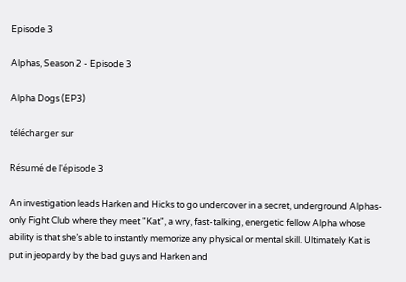Episode 3

Alphas, Season 2 - Episode 3

Alpha Dogs (EP3)

télécharger sur

Résumé de l'épisode 3

An investigation leads Harken and Hicks to go undercover in a secret, underground Alphas-only Fight Club where they meet "Kat", a wry, fast-talking, energetic fellow Alpha whose ability is that she’s able to instantly memorize any physical or mental skill. Ultimately Kat is put in jeopardy by the bad guys and Harken and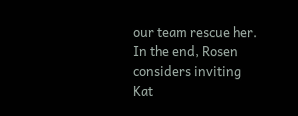our team rescue her. In the end, Rosen considers inviting Kat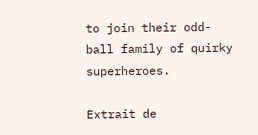to join their odd-ball family of quirky superheroes.

Extrait de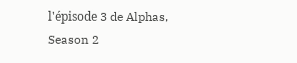l'épisode 3 de Alphas, Season 2